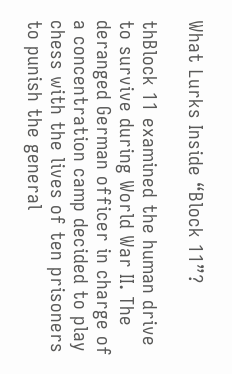What Lurks Inside “Block 11”?

thBlock 11 examined the human drive to survive during World War II. The deranged German officer in charge of a concentration camp decided to play chess with the lives of ten prisoners to punish the general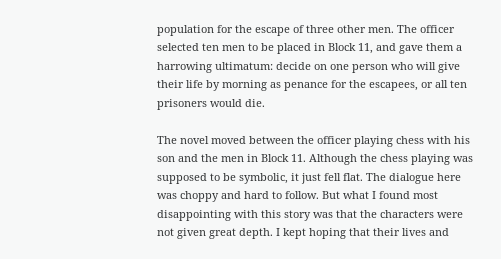population for the escape of three other men. The officer selected ten men to be placed in Block 11, and gave them a harrowing ultimatum: decide on one person who will give their life by morning as penance for the escapees, or all ten prisoners would die.

The novel moved between the officer playing chess with his son and the men in Block 11. Although the chess playing was supposed to be symbolic, it just fell flat. The dialogue here was choppy and hard to follow. But what I found most disappointing with this story was that the characters were not given great depth. I kept hoping that their lives and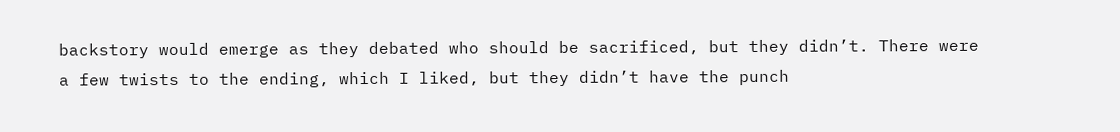backstory would emerge as they debated who should be sacrificed, but they didn’t. There were a few twists to the ending, which I liked, but they didn’t have the punch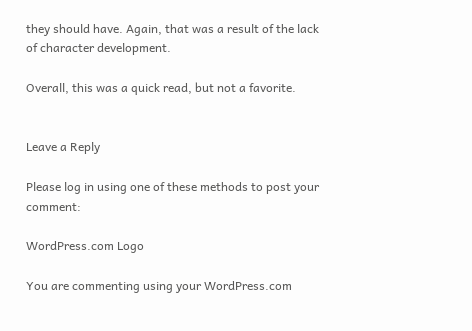they should have. Again, that was a result of the lack of character development.

Overall, this was a quick read, but not a favorite.


Leave a Reply

Please log in using one of these methods to post your comment:

WordPress.com Logo

You are commenting using your WordPress.com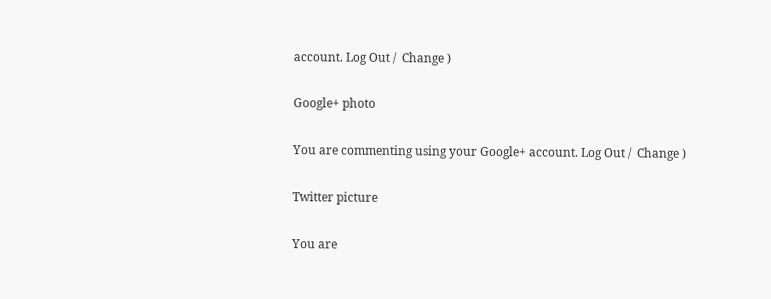account. Log Out /  Change )

Google+ photo

You are commenting using your Google+ account. Log Out /  Change )

Twitter picture

You are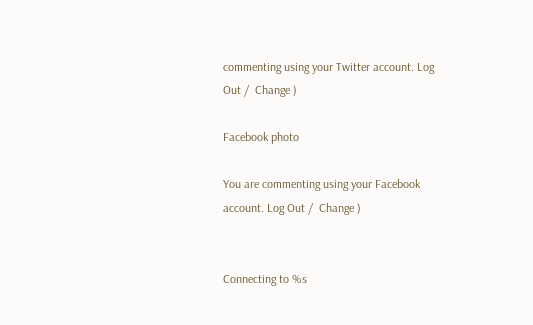commenting using your Twitter account. Log Out /  Change )

Facebook photo

You are commenting using your Facebook account. Log Out /  Change )


Connecting to %s